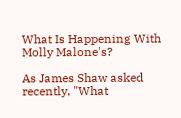What Is Happening With Molly Malone's?

As James Shaw asked recently, "What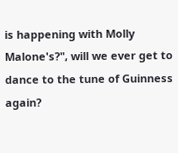is happening with Molly Malone's?", will we ever get to dance to the tune of Guinness again?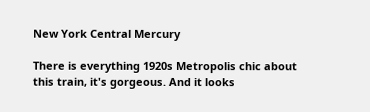New York Central Mercury

There is everything 1920s Metropolis chic about this train, it's gorgeous. And it looks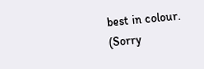best in colour.
(Sorry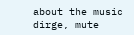about the music dirge, mute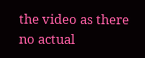the video as there no actual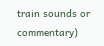train sounds or commentary)